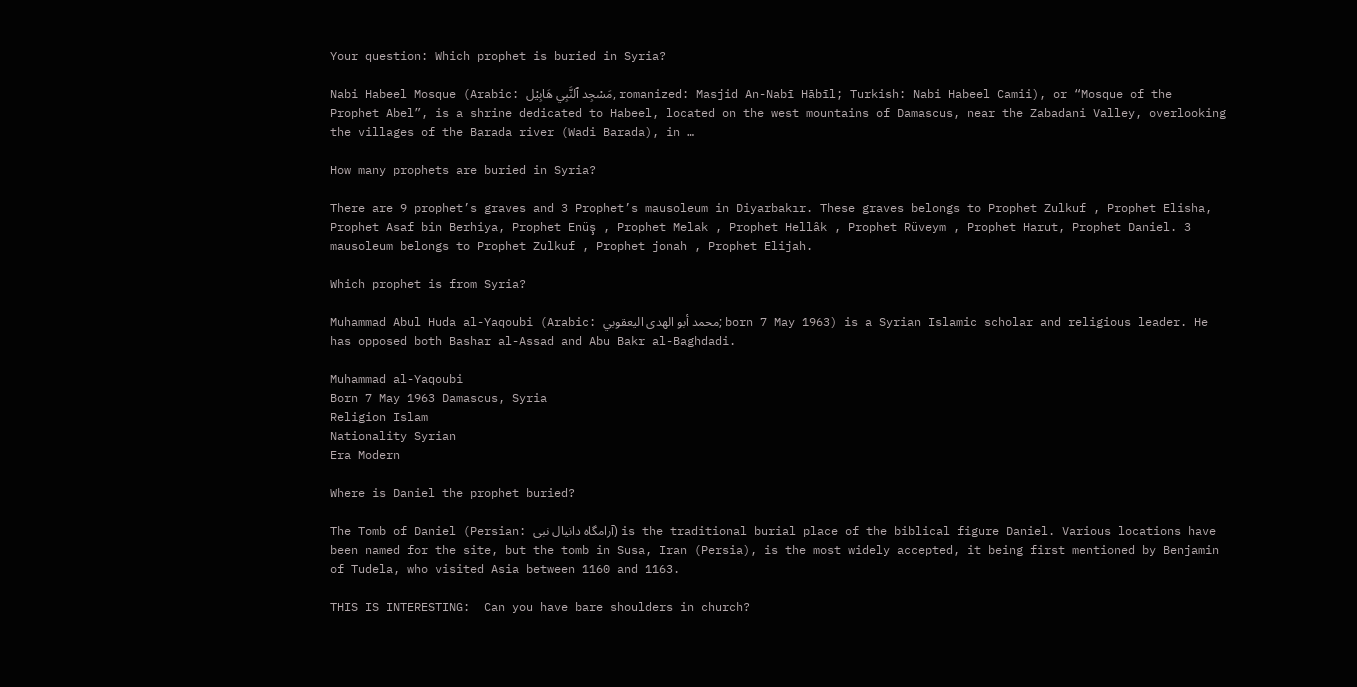Your question: Which prophet is buried in Syria?

Nabi Habeel Mosque (Arabic: مَسْجِد ٱلنَّبِي هَابِيْل, romanized: Masjid An-Nabī Hābīl; Turkish: Nabi Habeel Camii), or “Mosque of the Prophet Abel”, is a shrine dedicated to Habeel, located on the west mountains of Damascus, near the Zabadani Valley, overlooking the villages of the Barada river (Wadi Barada), in …

How many prophets are buried in Syria?

There are 9 prophet’s graves and 3 Prophet’s mausoleum in Diyarbakır. These graves belongs to Prophet Zulkuf , Prophet Elisha, Prophet Asaf bin Berhiya, Prophet Enüş , Prophet Melak , Prophet Hellâk , Prophet Rüveym , Prophet Harut, Prophet Daniel. 3 mausoleum belongs to Prophet Zulkuf , Prophet jonah , Prophet Elijah.

Which prophet is from Syria?

Muhammad Abul Huda al-Yaqoubi (Arabic: محمد أبو الهدى اليعقوبي; born 7 May 1963) is a Syrian Islamic scholar and religious leader. He has opposed both Bashar al-Assad and Abu Bakr al-Baghdadi.

Muhammad al-Yaqoubi
Born 7 May 1963 Damascus, Syria
Religion Islam
Nationality Syrian
Era Modern

Where is Daniel the prophet buried?

The Tomb of Daniel (Persian: آرامگاه دانیال نبی) is the traditional burial place of the biblical figure Daniel. Various locations have been named for the site, but the tomb in Susa, Iran (Persia), is the most widely accepted, it being first mentioned by Benjamin of Tudela, who visited Asia between 1160 and 1163.

THIS IS INTERESTING:  Can you have bare shoulders in church?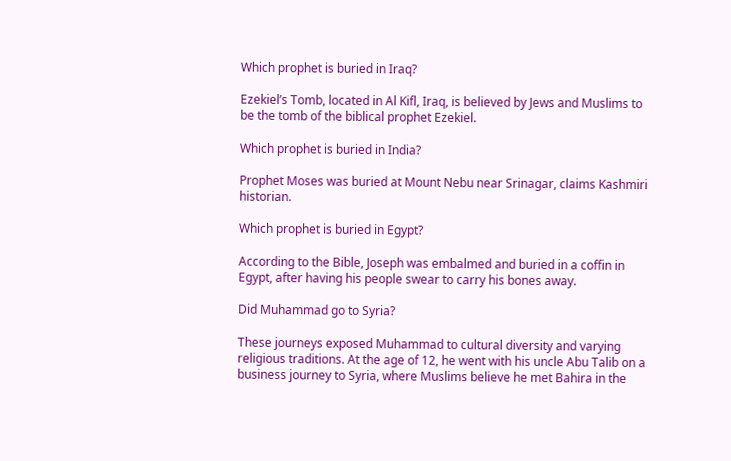Which prophet is buried in Iraq?

Ezekiel’s Tomb, located in Al Kifl, Iraq, is believed by Jews and Muslims to be the tomb of the biblical prophet Ezekiel.

Which prophet is buried in India?

Prophet Moses was buried at Mount Nebu near Srinagar, claims Kashmiri historian.

Which prophet is buried in Egypt?

According to the Bible, Joseph was embalmed and buried in a coffin in Egypt, after having his people swear to carry his bones away.

Did Muhammad go to Syria?

These journeys exposed Muhammad to cultural diversity and varying religious traditions. At the age of 12, he went with his uncle Abu Talib on a business journey to Syria, where Muslims believe he met Bahira in the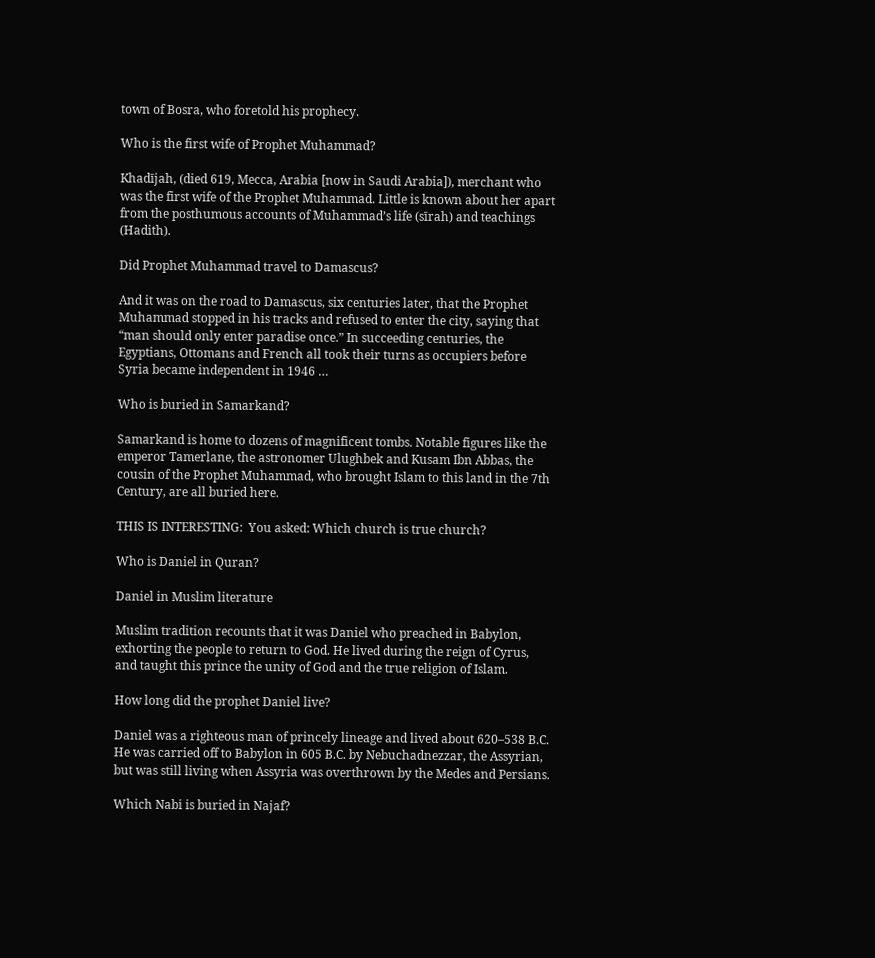town of Bosra, who foretold his prophecy.

Who is the first wife of Prophet Muhammad?

Khadījah, (died 619, Mecca, Arabia [now in Saudi Arabia]), merchant who was the first wife of the Prophet Muhammad. Little is known about her apart from the posthumous accounts of Muhammad’s life (sīrah) and teachings (Hadith).

Did Prophet Muhammad travel to Damascus?

And it was on the road to Damascus, six centuries later, that the Prophet Muhammad stopped in his tracks and refused to enter the city, saying that “man should only enter paradise once.” In succeeding centuries, the Egyptians, Ottomans and French all took their turns as occupiers before Syria became independent in 1946 …

Who is buried in Samarkand?

Samarkand is home to dozens of magnificent tombs. Notable figures like the emperor Tamerlane, the astronomer Ulughbek and Kusam Ibn Abbas, the cousin of the Prophet Muhammad, who brought Islam to this land in the 7th Century, are all buried here.

THIS IS INTERESTING:  You asked: Which church is true church?

Who is Daniel in Quran?

Daniel in Muslim literature

Muslim tradition recounts that it was Daniel who preached in Babylon, exhorting the people to return to God. He lived during the reign of Cyrus, and taught this prince the unity of God and the true religion of Islam.

How long did the prophet Daniel live?

Daniel was a righteous man of princely lineage and lived about 620–538 B.C. He was carried off to Babylon in 605 B.C. by Nebuchadnezzar, the Assyrian, but was still living when Assyria was overthrown by the Medes and Persians.

Which Nabi is buried in Najaf?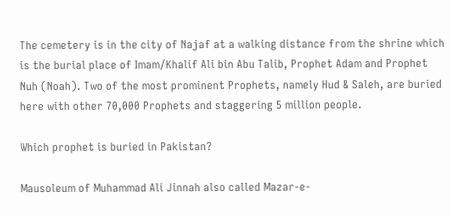The cemetery is in the city of Najaf at a walking distance from the shrine which is the burial place of Imam/Khalif Ali bin Abu Talib, Prophet Adam and Prophet Nuh (Noah). Two of the most prominent Prophets, namely Hud & Saleh, are buried here with other 70,000 Prophets and staggering 5 million people.

Which prophet is buried in Pakistan?

Mausoleum of Muhammad Ali Jinnah also called Mazar-e-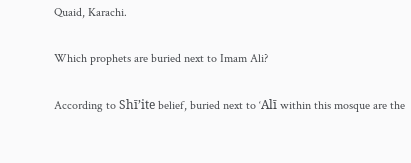Quaid, Karachi.

Which prophets are buried next to Imam Ali?

According to Shī’ite belief, buried next to ‘Alī within this mosque are the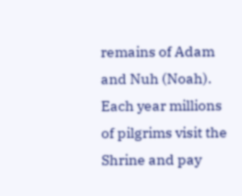remains of Adam and Nuh (Noah). Each year millions of pilgrims visit the Shrine and pay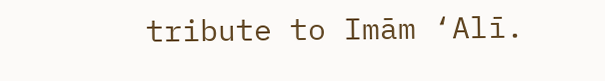tribute to Imām ‘Alī.